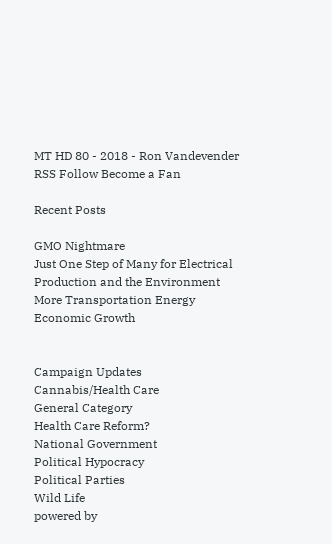MT HD 80 - 2018 - Ron Vandevender
RSS Follow Become a Fan

Recent Posts

GMO Nightmare
Just One Step of Many for Electrical Production and the Environment
More Transportation Energy
Economic Growth


Campaign Updates
Cannabis/Health Care
General Category
Health Care Reform?
National Government
Political Hypocracy
Political Parties
Wild Life
powered by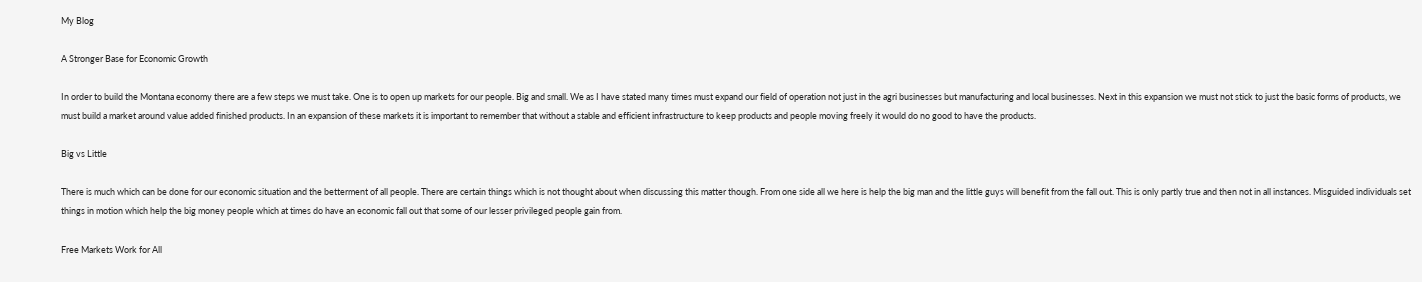My Blog

A Stronger Base for Economic Growth

In order to build the Montana economy there are a few steps we must take. One is to open up markets for our people. Big and small. We as I have stated many times must expand our field of operation not just in the agri businesses but manufacturing and local businesses. Next in this expansion we must not stick to just the basic forms of products, we must build a market around value added finished products. In an expansion of these markets it is important to remember that without a stable and efficient infrastructure to keep products and people moving freely it would do no good to have the products.

Big vs Little

There is much which can be done for our economic situation and the betterment of all people. There are certain things which is not thought about when discussing this matter though. From one side all we here is help the big man and the little guys will benefit from the fall out. This is only partly true and then not in all instances. Misguided individuals set things in motion which help the big money people which at times do have an economic fall out that some of our lesser privileged people gain from.

Free Markets Work for All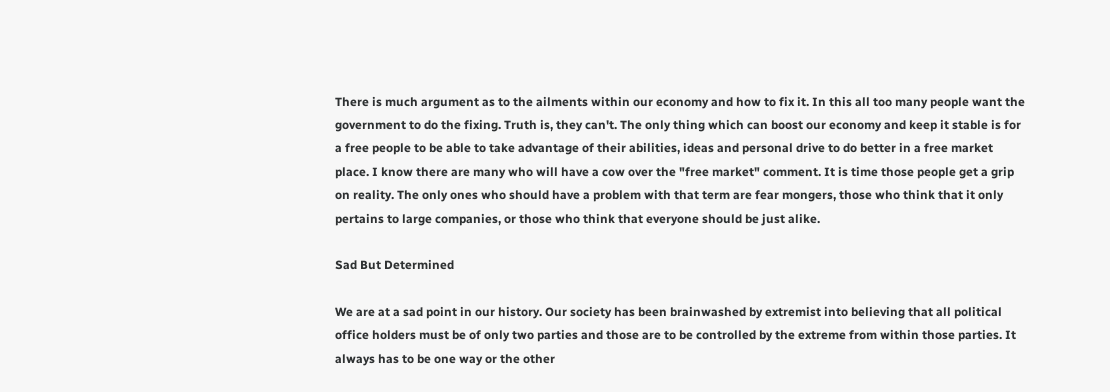There is much argument as to the ailments within our economy and how to fix it. In this all too many people want the government to do the fixing. Truth is, they can't. The only thing which can boost our economy and keep it stable is for a free people to be able to take advantage of their abilities, ideas and personal drive to do better in a free market place. I know there are many who will have a cow over the "free market" comment. It is time those people get a grip on reality. The only ones who should have a problem with that term are fear mongers, those who think that it only pertains to large companies, or those who think that everyone should be just alike.

Sad But Determined

We are at a sad point in our history. Our society has been brainwashed by extremist into believing that all political office holders must be of only two parties and those are to be controlled by the extreme from within those parties. It always has to be one way or the other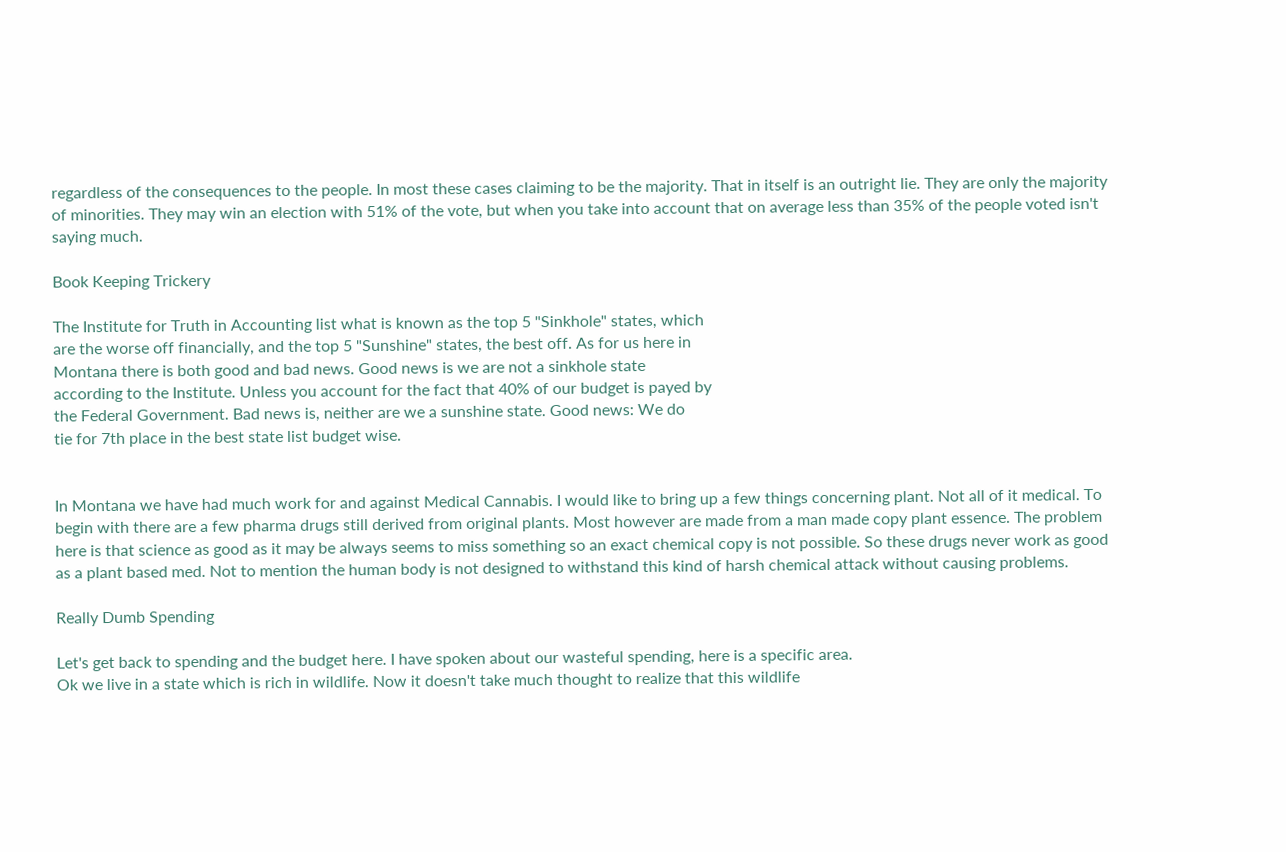regardless of the consequences to the people. In most these cases claiming to be the majority. That in itself is an outright lie. They are only the majority of minorities. They may win an election with 51% of the vote, but when you take into account that on average less than 35% of the people voted isn't saying much.

Book Keeping Trickery

The Institute for Truth in Accounting list what is known as the top 5 "Sinkhole" states, which
are the worse off financially, and the top 5 "Sunshine" states, the best off. As for us here in
Montana there is both good and bad news. Good news is we are not a sinkhole state
according to the Institute. Unless you account for the fact that 40% of our budget is payed by
the Federal Government. Bad news is, neither are we a sunshine state. Good news: We do
tie for 7th place in the best state list budget wise.


In Montana we have had much work for and against Medical Cannabis. I would like to bring up a few things concerning plant. Not all of it medical. To begin with there are a few pharma drugs still derived from original plants. Most however are made from a man made copy plant essence. The problem here is that science as good as it may be always seems to miss something so an exact chemical copy is not possible. So these drugs never work as good as a plant based med. Not to mention the human body is not designed to withstand this kind of harsh chemical attack without causing problems.

Really Dumb Spending

Let's get back to spending and the budget here. I have spoken about our wasteful spending, here is a specific area.
Ok we live in a state which is rich in wildlife. Now it doesn't take much thought to realize that this wildlife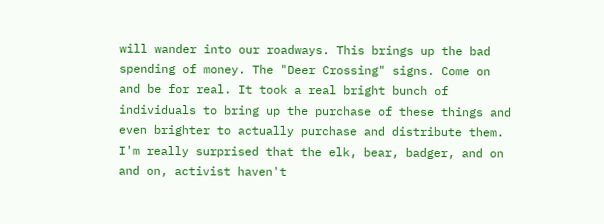will wander into our roadways. This brings up the bad spending of money. The "Deer Crossing" signs. Come on and be for real. It took a real bright bunch of individuals to bring up the purchase of these things and even brighter to actually purchase and distribute them. I'm really surprised that the elk, bear, badger, and on and on, activist haven't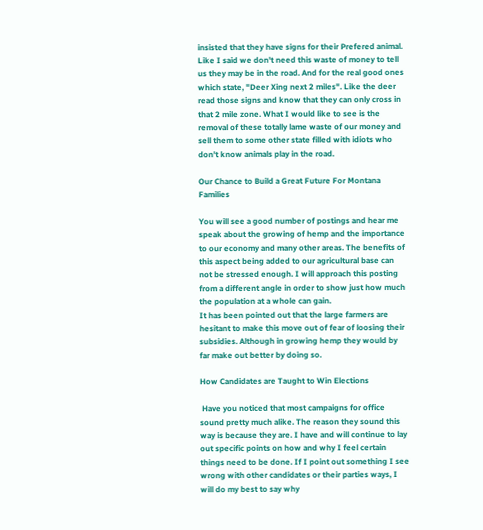insisted that they have signs for their Prefered animal. Like I said we don't need this waste of money to tell us they may be in the road. And for the real good ones which state, "Deer Xing next 2 miles". Like the deer read those signs and know that they can only cross in that 2 mile zone. What I would like to see is the removal of these totally lame waste of our money and sell them to some other state filled with idiots who don't know animals play in the road.

Our Chance to Build a Great Future For Montana Families

You will see a good number of postings and hear me speak about the growing of hemp and the importance to our economy and many other areas. The benefits of this aspect being added to our agricultural base can not be stressed enough. I will approach this posting from a different angle in order to show just how much the population at a whole can gain.
It has been pointed out that the large farmers are hesitant to make this move out of fear of loosing their subsidies. Although in growing hemp they would by far make out better by doing so.

How Candidates are Taught to Win Elections

 Have you noticed that most campaigns for office sound pretty much alike. The reason they sound this way is because they are. I have and will continue to lay out specific points on how and why I feel certain things need to be done. If I point out something I see wrong with other candidates or their parties ways, I will do my best to say why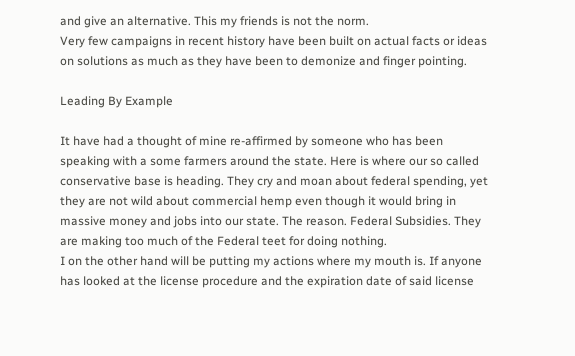and give an alternative. This my friends is not the norm.
Very few campaigns in recent history have been built on actual facts or ideas on solutions as much as they have been to demonize and finger pointing.

Leading By Example

It have had a thought of mine re-affirmed by someone who has been speaking with a some farmers around the state. Here is where our so called conservative base is heading. They cry and moan about federal spending, yet they are not wild about commercial hemp even though it would bring in massive money and jobs into our state. The reason. Federal Subsidies. They are making too much of the Federal teet for doing nothing.
I on the other hand will be putting my actions where my mouth is. If anyone has looked at the license procedure and the expiration date of said license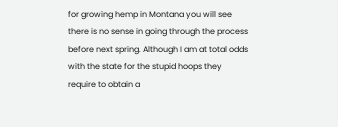for growing hemp in Montana you will see there is no sense in going through the process before next spring. Although I am at total odds with the state for the stupid hoops they require to obtain a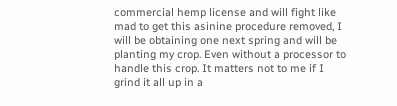commercial hemp license and will fight like mad to get this asinine procedure removed, I will be obtaining one next spring and will be planting my crop. Even without a processor to handle this crop. It matters not to me if I grind it all up in a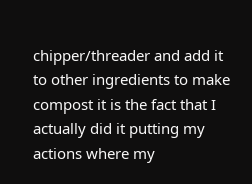chipper/threader and add it to other ingredients to make compost it is the fact that I actually did it putting my actions where my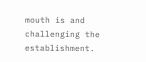mouth is and challenging the establishment.